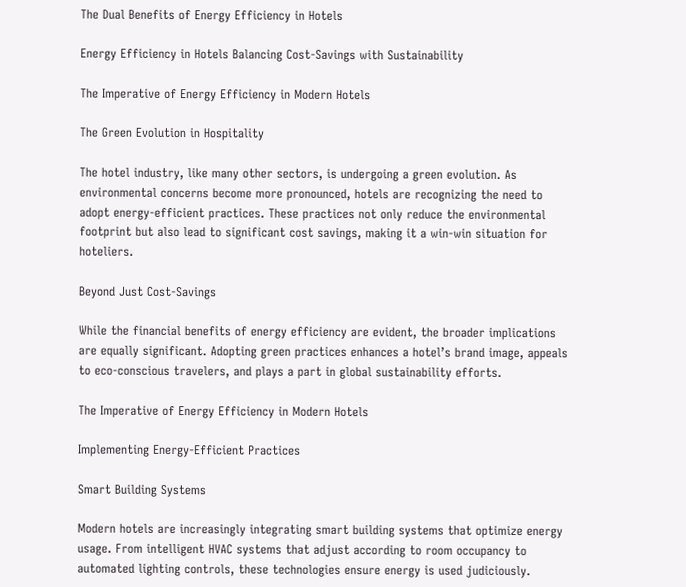The Dual Benefits of Energy Efficiency in Hotels

Energy Efficiency in Hotels Balancing Cost-Savings with Sustainability

The Imperative of Energy Efficiency in Modern Hotels

The Green Evolution in Hospitality

The hotel industry, like many other sectors, is undergoing a green evolution. As environmental concerns become more pronounced, hotels are recognizing the need to adopt energy-efficient practices. These practices not only reduce the environmental footprint but also lead to significant cost savings, making it a win-win situation for hoteliers.

Beyond Just Cost-Savings

While the financial benefits of energy efficiency are evident, the broader implications are equally significant. Adopting green practices enhances a hotel’s brand image, appeals to eco-conscious travelers, and plays a part in global sustainability efforts.

The Imperative of Energy Efficiency in Modern Hotels

Implementing Energy-Efficient Practices

Smart Building Systems

Modern hotels are increasingly integrating smart building systems that optimize energy usage. From intelligent HVAC systems that adjust according to room occupancy to automated lighting controls, these technologies ensure energy is used judiciously.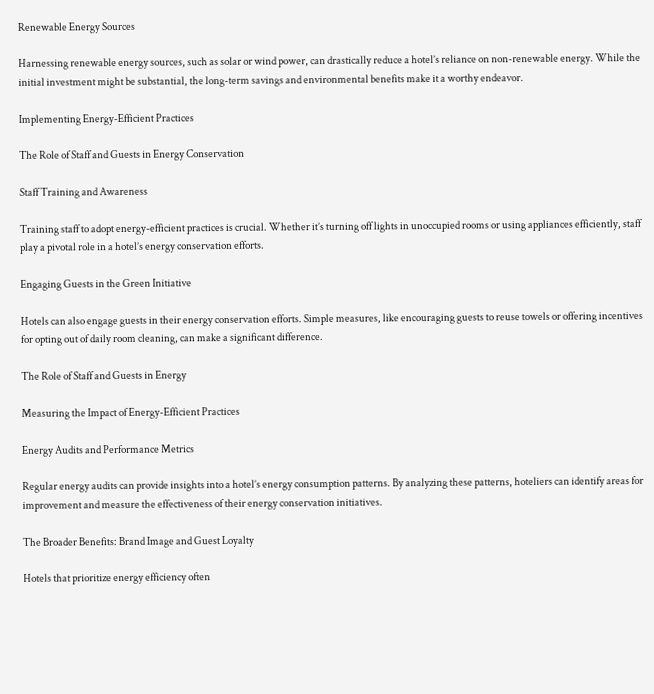Renewable Energy Sources

Harnessing renewable energy sources, such as solar or wind power, can drastically reduce a hotel’s reliance on non-renewable energy. While the initial investment might be substantial, the long-term savings and environmental benefits make it a worthy endeavor.

Implementing Energy-Efficient Practices

The Role of Staff and Guests in Energy Conservation

Staff Training and Awareness

Training staff to adopt energy-efficient practices is crucial. Whether it’s turning off lights in unoccupied rooms or using appliances efficiently, staff play a pivotal role in a hotel’s energy conservation efforts.

Engaging Guests in the Green Initiative

Hotels can also engage guests in their energy conservation efforts. Simple measures, like encouraging guests to reuse towels or offering incentives for opting out of daily room cleaning, can make a significant difference.

The Role of Staff and Guests in Energy

Measuring the Impact of Energy-Efficient Practices

Energy Audits and Performance Metrics

Regular energy audits can provide insights into a hotel’s energy consumption patterns. By analyzing these patterns, hoteliers can identify areas for improvement and measure the effectiveness of their energy conservation initiatives.

The Broader Benefits: Brand Image and Guest Loyalty

Hotels that prioritize energy efficiency often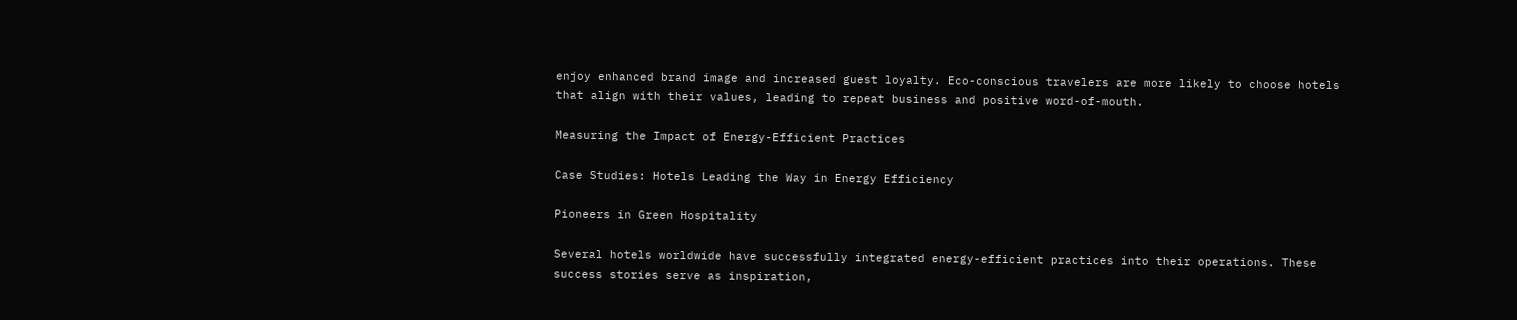enjoy enhanced brand image and increased guest loyalty. Eco-conscious travelers are more likely to choose hotels that align with their values, leading to repeat business and positive word-of-mouth.

Measuring the Impact of Energy-Efficient Practices

Case Studies: Hotels Leading the Way in Energy Efficiency

Pioneers in Green Hospitality

Several hotels worldwide have successfully integrated energy-efficient practices into their operations. These success stories serve as inspiration,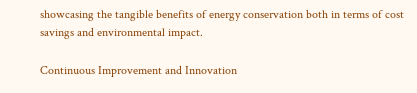showcasing the tangible benefits of energy conservation both in terms of cost savings and environmental impact.

Continuous Improvement and Innovation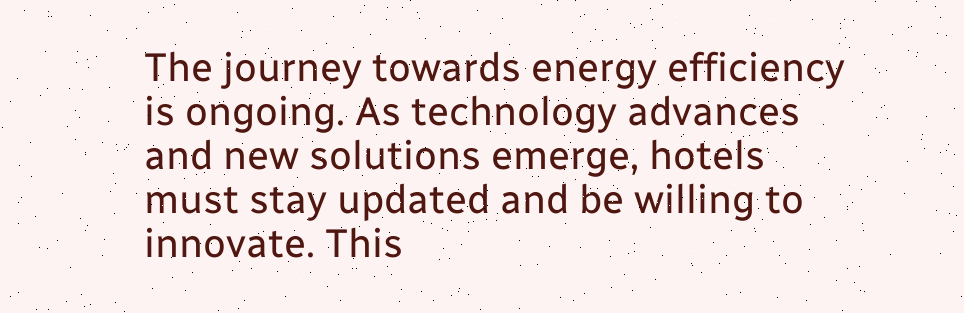The journey towards energy efficiency is ongoing. As technology advances and new solutions emerge, hotels must stay updated and be willing to innovate. This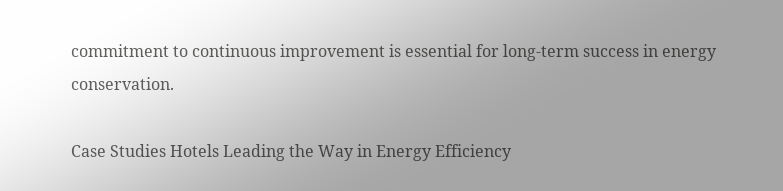commitment to continuous improvement is essential for long-term success in energy conservation.

Case Studies Hotels Leading the Way in Energy Efficiency